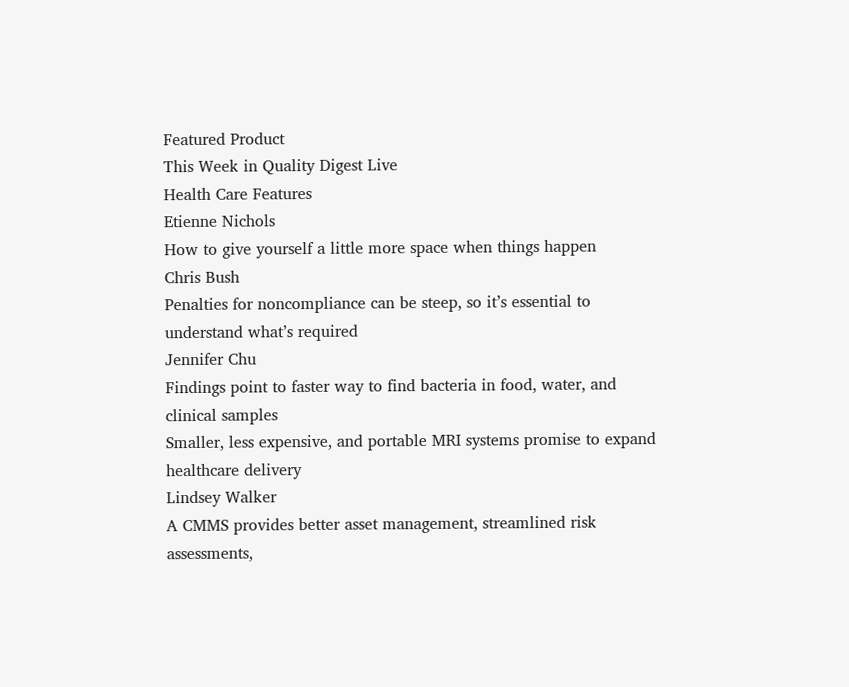Featured Product
This Week in Quality Digest Live
Health Care Features
Etienne Nichols
How to give yourself a little more space when things happen
Chris Bush
Penalties for noncompliance can be steep, so it’s essential to understand what’s required
Jennifer Chu
Findings point to faster way to find bacteria in food, water, and clinical samples
Smaller, less expensive, and portable MRI systems promise to expand healthcare delivery
Lindsey Walker
A CMMS provides better asset management, streamlined risk assessments,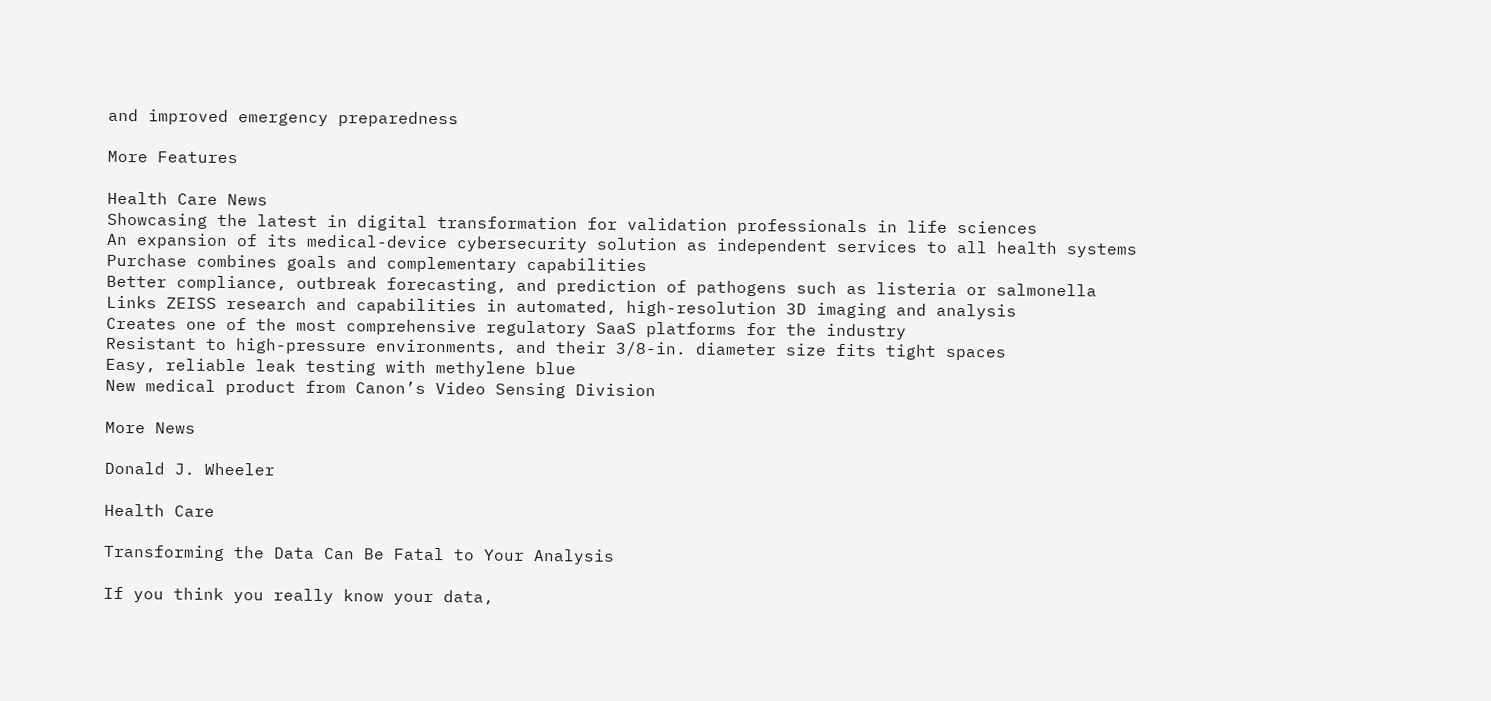and improved emergency preparedness

More Features

Health Care News
Showcasing the latest in digital transformation for validation professionals in life sciences
An expansion of its medical-device cybersecurity solution as independent services to all health systems
Purchase combines goals and complementary capabilities
Better compliance, outbreak forecasting, and prediction of pathogens such as listeria or salmonella
Links ZEISS research and capabilities in automated, high-resolution 3D imaging and analysis
Creates one of the most comprehensive regulatory SaaS platforms for the industry
Resistant to high-pressure environments, and their 3/8-in. diameter size fits tight spaces
Easy, reliable leak testing with methylene blue
New medical product from Canon’s Video Sensing Division

More News

Donald J. Wheeler

Health Care

Transforming the Data Can Be Fatal to Your Analysis

If you think you really know your data,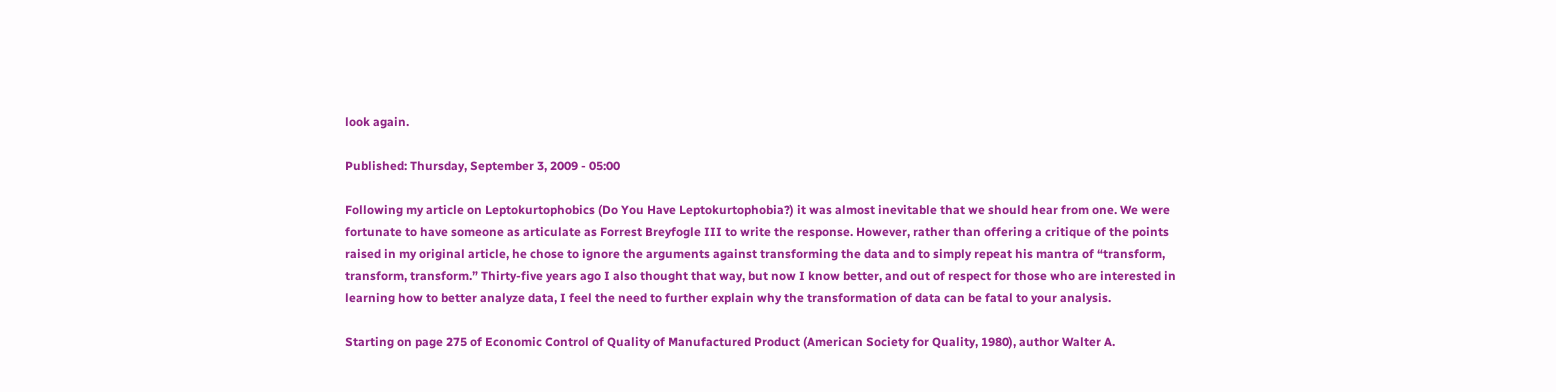look again.

Published: Thursday, September 3, 2009 - 05:00

Following my article on Leptokurtophobics (Do You Have Leptokurtophobia?) it was almost inevitable that we should hear from one. We were fortunate to have someone as articulate as Forrest Breyfogle III to write the response. However, rather than offering a critique of the points raised in my original article, he chose to ignore the arguments against transforming the data and to simply repeat his mantra of “transform, transform, transform.” Thirty-five years ago I also thought that way, but now I know better, and out of respect for those who are interested in learning how to better analyze data, I feel the need to further explain why the transformation of data can be fatal to your analysis.

Starting on page 275 of Economic Control of Quality of Manufactured Product (American Society for Quality, 1980), author Walter A.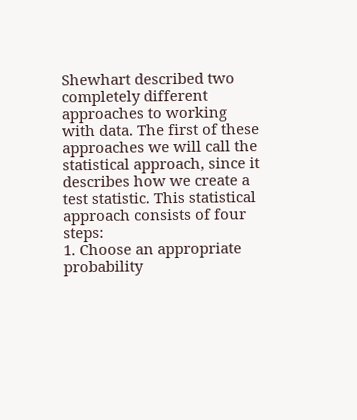Shewhart described two completely different approaches to working with data. The first of these approaches we will call the statistical approach, since it describes how we create a test statistic. This statistical approach consists of four steps:
1. Choose an appropriate probability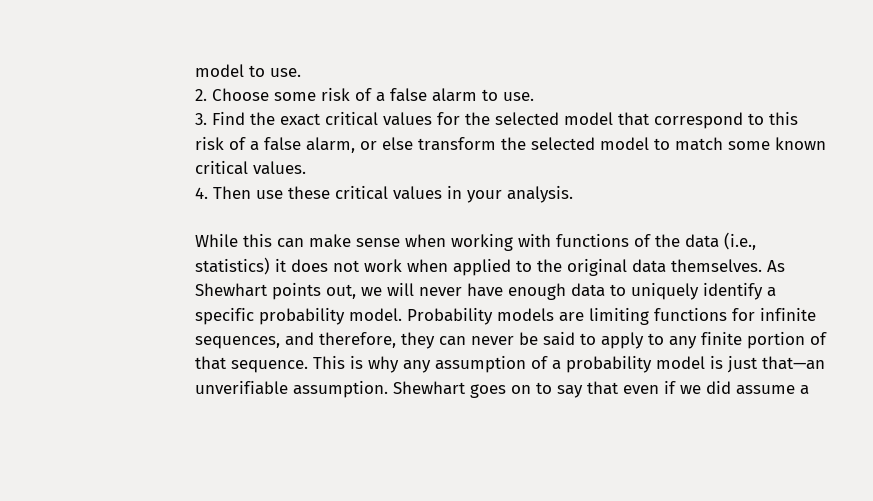model to use.
2. Choose some risk of a false alarm to use.
3. Find the exact critical values for the selected model that correspond to this risk of a false alarm, or else transform the selected model to match some known critical values.
4. Then use these critical values in your analysis.

While this can make sense when working with functions of the data (i.e., statistics) it does not work when applied to the original data themselves. As Shewhart points out, we will never have enough data to uniquely identify a specific probability model. Probability models are limiting functions for infinite sequences, and therefore, they can never be said to apply to any finite portion of that sequence. This is why any assumption of a probability model is just that—an unverifiable assumption. Shewhart goes on to say that even if we did assume a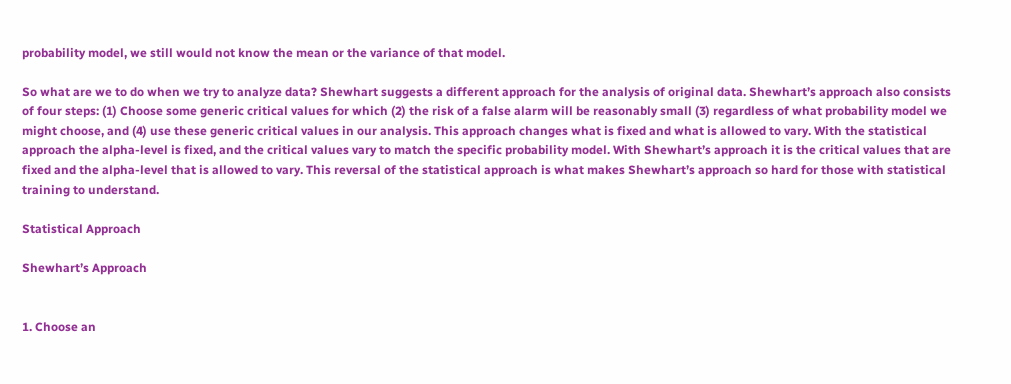probability model, we still would not know the mean or the variance of that model.

So what are we to do when we try to analyze data? Shewhart suggests a different approach for the analysis of original data. Shewhart’s approach also consists of four steps: (1) Choose some generic critical values for which (2) the risk of a false alarm will be reasonably small (3) regardless of what probability model we might choose, and (4) use these generic critical values in our analysis. This approach changes what is fixed and what is allowed to vary. With the statistical approach the alpha-level is fixed, and the critical values vary to match the specific probability model. With Shewhart’s approach it is the critical values that are fixed and the alpha-level that is allowed to vary. This reversal of the statistical approach is what makes Shewhart’s approach so hard for those with statistical training to understand.

Statistical Approach

Shewhart’s Approach


1. Choose an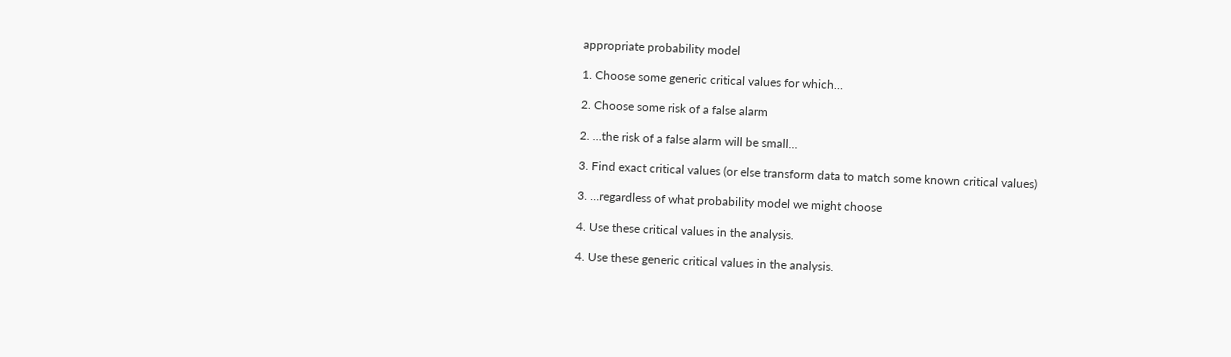appropriate probability model

1. Choose some generic critical values for which…

2. Choose some risk of a false alarm

2. …the risk of a false alarm will be small…

3. Find exact critical values (or else transform data to match some known critical values)

3. …regardless of what probability model we might choose

4. Use these critical values in the analysis.

4. Use these generic critical values in the analysis.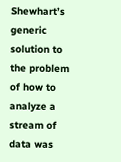Shewhart’s generic solution to the problem of how to analyze a stream of data was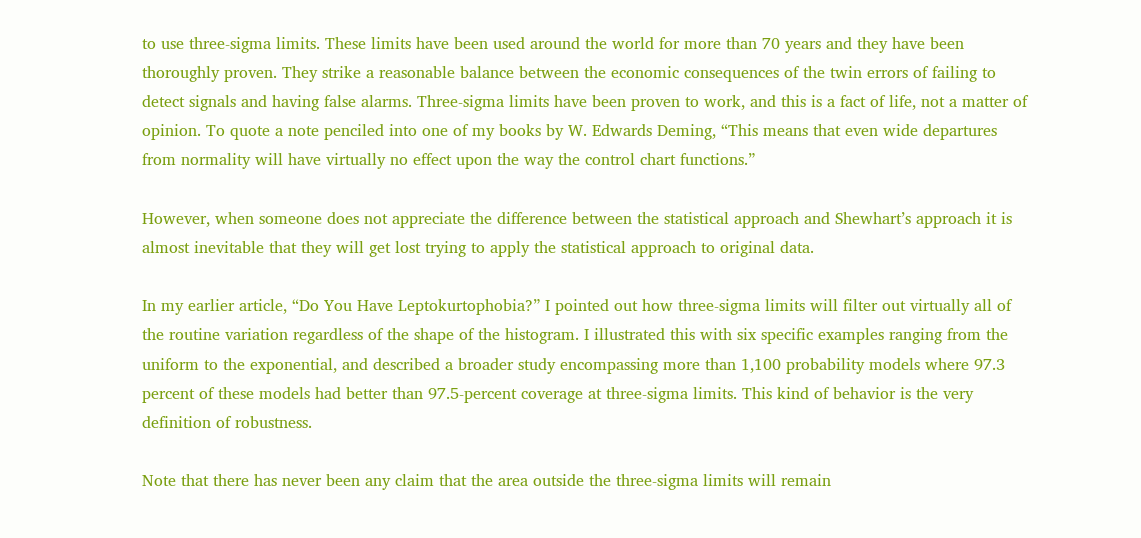to use three-sigma limits. These limits have been used around the world for more than 70 years and they have been thoroughly proven. They strike a reasonable balance between the economic consequences of the twin errors of failing to detect signals and having false alarms. Three-sigma limits have been proven to work, and this is a fact of life, not a matter of opinion. To quote a note penciled into one of my books by W. Edwards Deming, “This means that even wide departures from normality will have virtually no effect upon the way the control chart functions.”

However, when someone does not appreciate the difference between the statistical approach and Shewhart’s approach it is almost inevitable that they will get lost trying to apply the statistical approach to original data.

In my earlier article, “Do You Have Leptokurtophobia?” I pointed out how three-sigma limits will filter out virtually all of the routine variation regardless of the shape of the histogram. I illustrated this with six specific examples ranging from the uniform to the exponential, and described a broader study encompassing more than 1,100 probability models where 97.3 percent of these models had better than 97.5-percent coverage at three-sigma limits. This kind of behavior is the very definition of robustness.

Note that there has never been any claim that the area outside the three-sigma limits will remain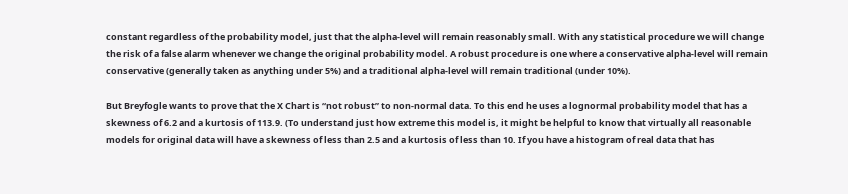constant regardless of the probability model, just that the alpha-level will remain reasonably small. With any statistical procedure we will change the risk of a false alarm whenever we change the original probability model. A robust procedure is one where a conservative alpha-level will remain conservative (generally taken as anything under 5%) and a traditional alpha-level will remain traditional (under 10%).

But Breyfogle wants to prove that the X Chart is “not robust” to non-normal data. To this end he uses a lognormal probability model that has a skewness of 6.2 and a kurtosis of 113.9. (To understand just how extreme this model is, it might be helpful to know that virtually all reasonable models for original data will have a skewness of less than 2.5 and a kurtosis of less than 10. If you have a histogram of real data that has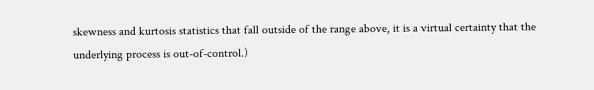skewness and kurtosis statistics that fall outside of the range above, it is a virtual certainty that the underlying process is out-of-control.)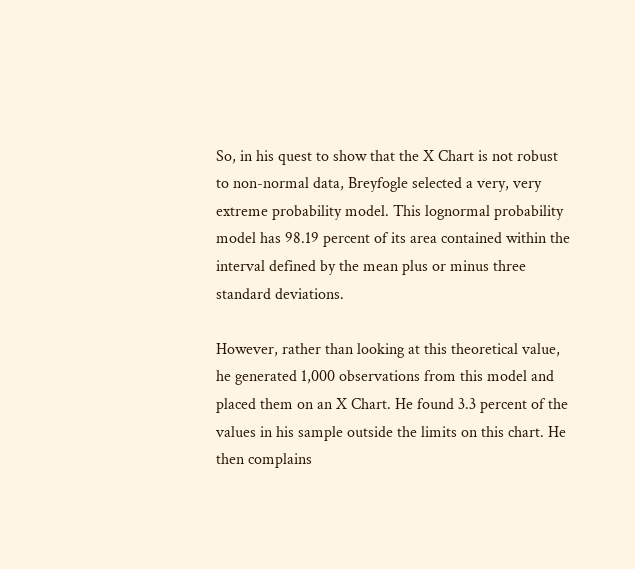So, in his quest to show that the X Chart is not robust to non-normal data, Breyfogle selected a very, very extreme probability model. This lognormal probability model has 98.19 percent of its area contained within the interval defined by the mean plus or minus three standard deviations.

However, rather than looking at this theoretical value, he generated 1,000 observations from this model and placed them on an X Chart. He found 3.3 percent of the values in his sample outside the limits on this chart. He then complains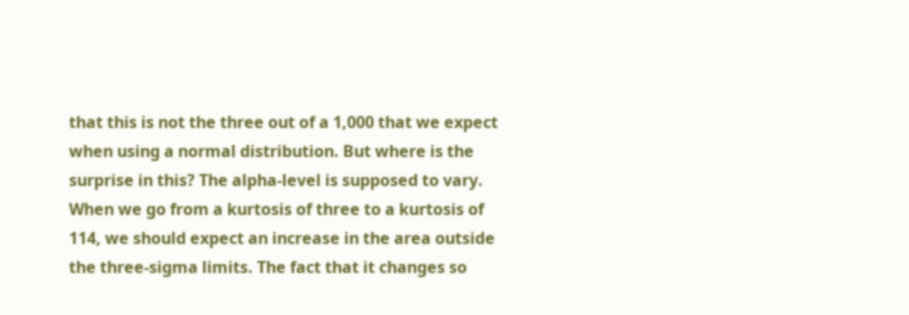that this is not the three out of a 1,000 that we expect when using a normal distribution. But where is the surprise in this? The alpha-level is supposed to vary. When we go from a kurtosis of three to a kurtosis of 114, we should expect an increase in the area outside the three-sigma limits. The fact that it changes so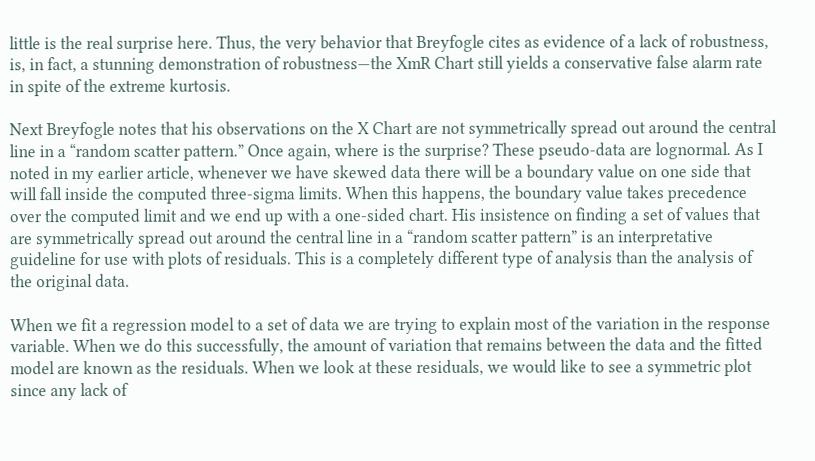little is the real surprise here. Thus, the very behavior that Breyfogle cites as evidence of a lack of robustness, is, in fact, a stunning demonstration of robustness—the XmR Chart still yields a conservative false alarm rate in spite of the extreme kurtosis.

Next Breyfogle notes that his observations on the X Chart are not symmetrically spread out around the central line in a “random scatter pattern.” Once again, where is the surprise? These pseudo-data are lognormal. As I noted in my earlier article, whenever we have skewed data there will be a boundary value on one side that will fall inside the computed three-sigma limits. When this happens, the boundary value takes precedence over the computed limit and we end up with a one-sided chart. His insistence on finding a set of values that are symmetrically spread out around the central line in a “random scatter pattern” is an interpretative guideline for use with plots of residuals. This is a completely different type of analysis than the analysis of the original data.

When we fit a regression model to a set of data we are trying to explain most of the variation in the response variable. When we do this successfully, the amount of variation that remains between the data and the fitted model are known as the residuals. When we look at these residuals, we would like to see a symmetric plot since any lack of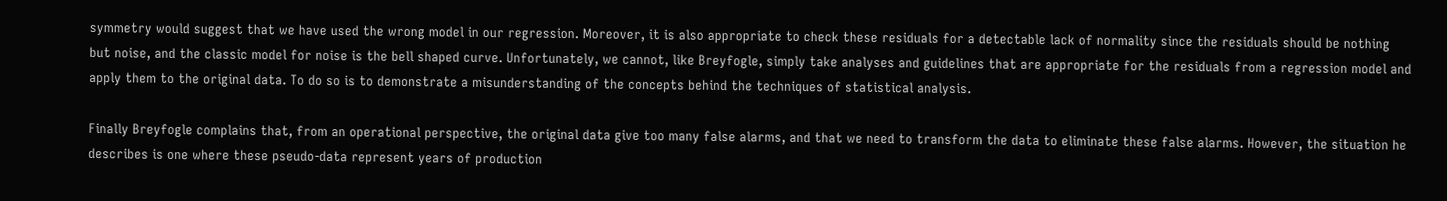symmetry would suggest that we have used the wrong model in our regression. Moreover, it is also appropriate to check these residuals for a detectable lack of normality since the residuals should be nothing but noise, and the classic model for noise is the bell shaped curve. Unfortunately, we cannot, like Breyfogle, simply take analyses and guidelines that are appropriate for the residuals from a regression model and apply them to the original data. To do so is to demonstrate a misunderstanding of the concepts behind the techniques of statistical analysis.

Finally Breyfogle complains that, from an operational perspective, the original data give too many false alarms, and that we need to transform the data to eliminate these false alarms. However, the situation he describes is one where these pseudo-data represent years of production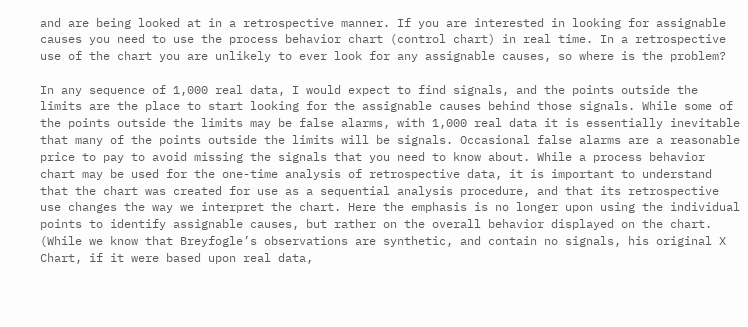and are being looked at in a retrospective manner. If you are interested in looking for assignable causes you need to use the process behavior chart (control chart) in real time. In a retrospective use of the chart you are unlikely to ever look for any assignable causes, so where is the problem?

In any sequence of 1,000 real data, I would expect to find signals, and the points outside the limits are the place to start looking for the assignable causes behind those signals. While some of the points outside the limits may be false alarms, with 1,000 real data it is essentially inevitable that many of the points outside the limits will be signals. Occasional false alarms are a reasonable price to pay to avoid missing the signals that you need to know about. While a process behavior chart may be used for the one-time analysis of retrospective data, it is important to understand that the chart was created for use as a sequential analysis procedure, and that its retrospective use changes the way we interpret the chart. Here the emphasis is no longer upon using the individual points to identify assignable causes, but rather on the overall behavior displayed on the chart. (While we know that Breyfogle’s observations are synthetic, and contain no signals, his original X Chart, if it were based upon real data,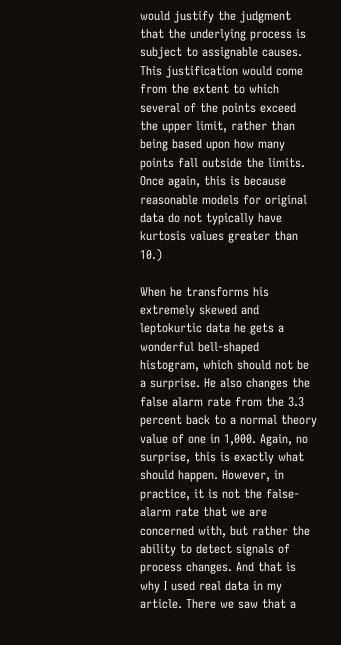would justify the judgment that the underlying process is subject to assignable causes. This justification would come from the extent to which several of the points exceed the upper limit, rather than being based upon how many points fall outside the limits. Once again, this is because reasonable models for original data do not typically have kurtosis values greater than 10.)

When he transforms his extremely skewed and leptokurtic data he gets a wonderful bell-shaped histogram, which should not be a surprise. He also changes the false alarm rate from the 3.3 percent back to a normal theory value of one in 1,000. Again, no surprise, this is exactly what should happen. However, in practice, it is not the false-alarm rate that we are concerned with, but rather the ability to detect signals of process changes. And that is why I used real data in my article. There we saw that a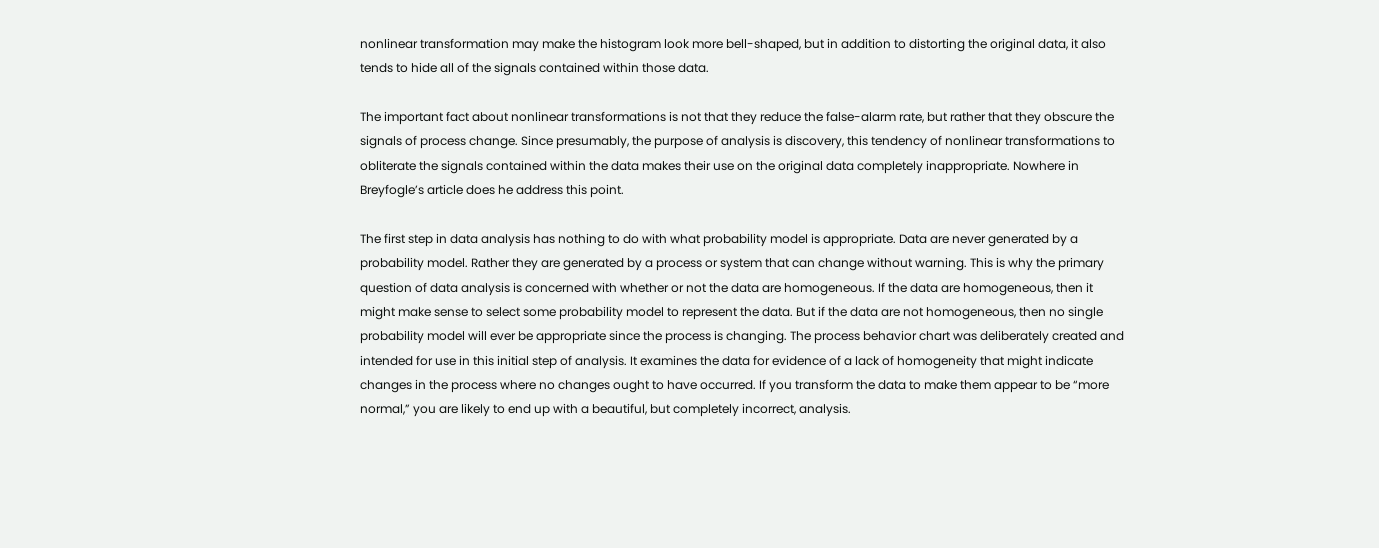nonlinear transformation may make the histogram look more bell-shaped, but in addition to distorting the original data, it also tends to hide all of the signals contained within those data.

The important fact about nonlinear transformations is not that they reduce the false-alarm rate, but rather that they obscure the signals of process change. Since presumably, the purpose of analysis is discovery, this tendency of nonlinear transformations to obliterate the signals contained within the data makes their use on the original data completely inappropriate. Nowhere in Breyfogle’s article does he address this point.

The first step in data analysis has nothing to do with what probability model is appropriate. Data are never generated by a probability model. Rather they are generated by a process or system that can change without warning. This is why the primary question of data analysis is concerned with whether or not the data are homogeneous. If the data are homogeneous, then it might make sense to select some probability model to represent the data. But if the data are not homogeneous, then no single probability model will ever be appropriate since the process is changing. The process behavior chart was deliberately created and intended for use in this initial step of analysis. It examines the data for evidence of a lack of homogeneity that might indicate changes in the process where no changes ought to have occurred. If you transform the data to make them appear to be “more normal,” you are likely to end up with a beautiful, but completely incorrect, analysis.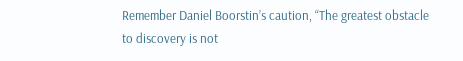Remember Daniel Boorstin’s caution, “The greatest obstacle to discovery is not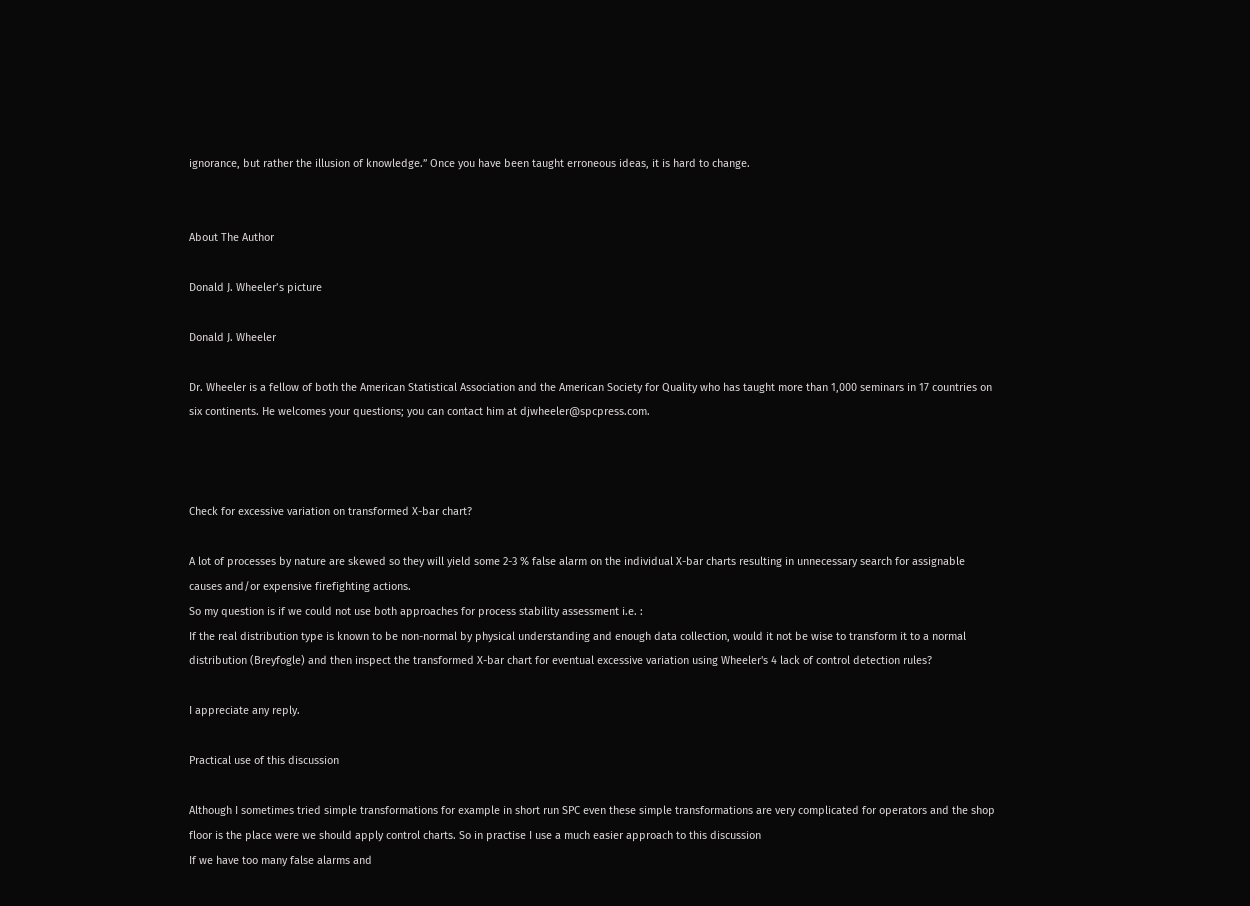ignorance, but rather the illusion of knowledge.” Once you have been taught erroneous ideas, it is hard to change.


About The Author

Donald J. Wheeler’s picture

Donald J. Wheeler

Dr. Wheeler is a fellow of both the American Statistical Association and the American Society for Quality who has taught more than 1,000 seminars in 17 countries on six continents. He welcomes your questions; you can contact him at djwheeler@spcpress.com.



Check for excessive variation on transformed X-bar chart?

A lot of processes by nature are skewed so they will yield some 2-3 % false alarm on the individual X-bar charts resulting in unnecessary search for assignable causes and/or expensive firefighting actions.
So my question is if we could not use both approaches for process stability assessment i.e. :
If the real distribution type is known to be non-normal by physical understanding and enough data collection, would it not be wise to transform it to a normal distribution (Breyfogle) and then inspect the transformed X-bar chart for eventual excessive variation using Wheeler's 4 lack of control detection rules?

I appreciate any reply.

Practical use of this discussion

Although I sometimes tried simple transformations for example in short run SPC even these simple transformations are very complicated for operators and the shop floor is the place were we should apply control charts. So in practise I use a much easier approach to this discussion
If we have too many false alarms and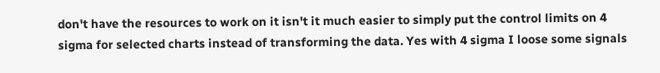don't have the resources to work on it isn't it much easier to simply put the control limits on 4 sigma for selected charts instead of transforming the data. Yes with 4 sigma I loose some signals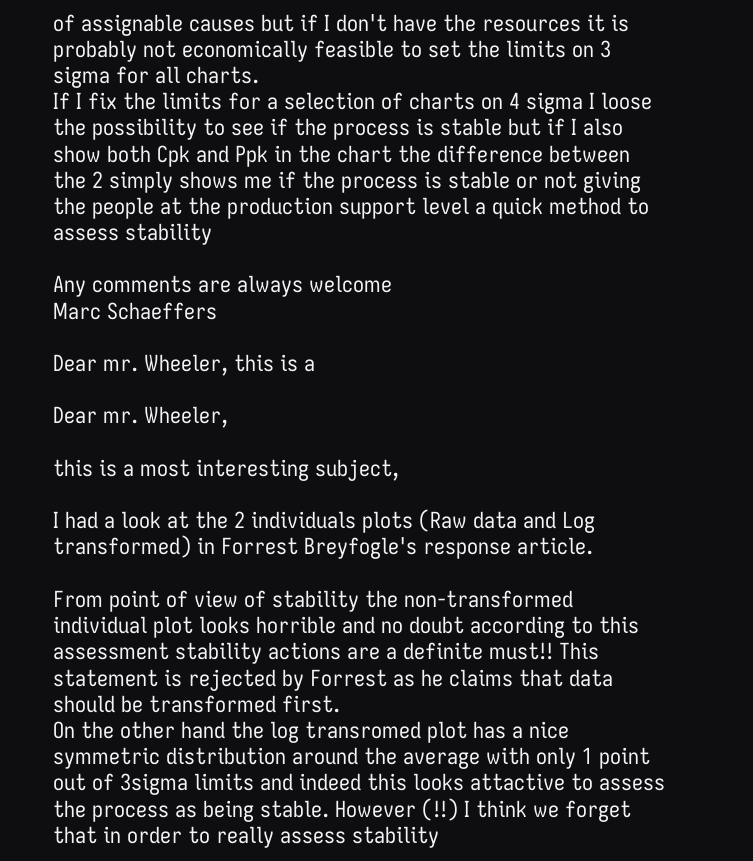of assignable causes but if I don't have the resources it is probably not economically feasible to set the limits on 3 sigma for all charts.
If I fix the limits for a selection of charts on 4 sigma I loose the possibility to see if the process is stable but if I also show both Cpk and Ppk in the chart the difference between the 2 simply shows me if the process is stable or not giving the people at the production support level a quick method to assess stability

Any comments are always welcome
Marc Schaeffers

Dear mr. Wheeler, this is a

Dear mr. Wheeler,

this is a most interesting subject,

I had a look at the 2 individuals plots (Raw data and Log transformed) in Forrest Breyfogle's response article.

From point of view of stability the non-transformed individual plot looks horrible and no doubt according to this assessment stability actions are a definite must!! This statement is rejected by Forrest as he claims that data should be transformed first.
On the other hand the log transromed plot has a nice symmetric distribution around the average with only 1 point out of 3sigma limits and indeed this looks attactive to assess the process as being stable. However (!!) I think we forget that in order to really assess stability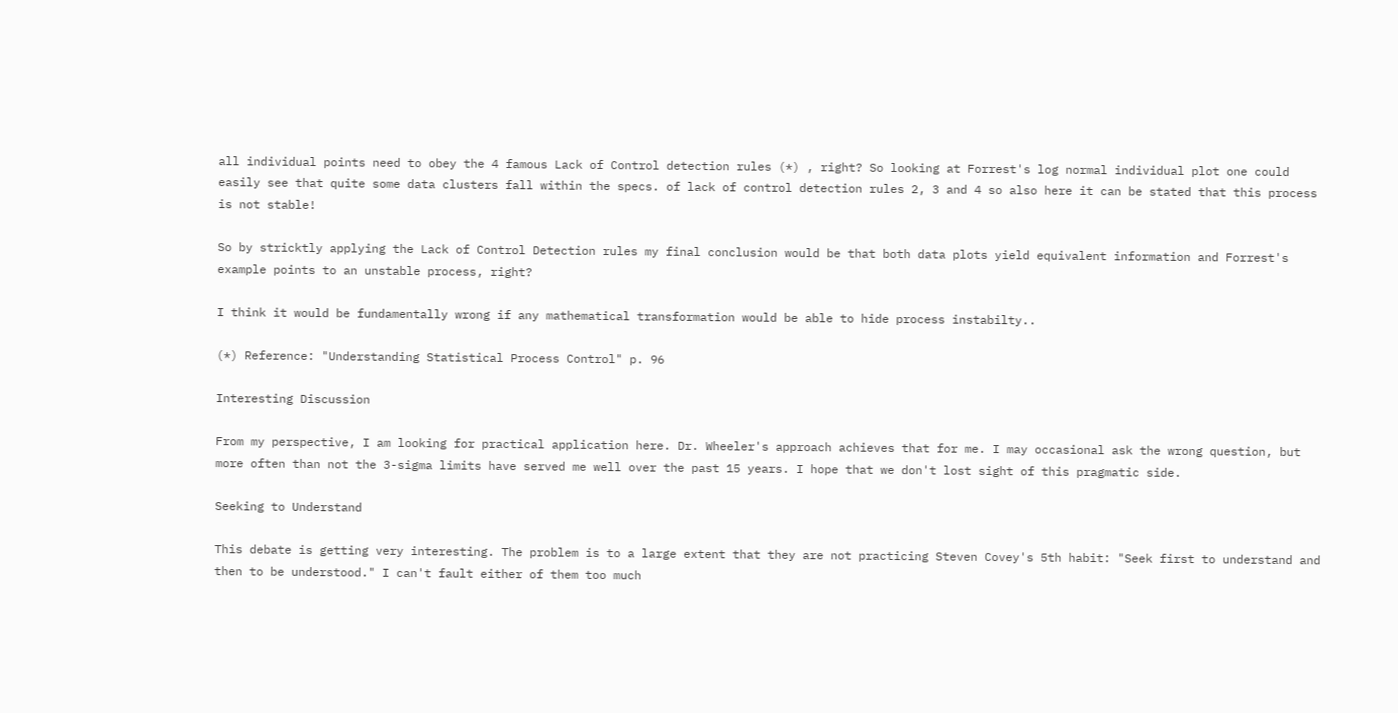all individual points need to obey the 4 famous Lack of Control detection rules (*) , right? So looking at Forrest's log normal individual plot one could easily see that quite some data clusters fall within the specs. of lack of control detection rules 2, 3 and 4 so also here it can be stated that this process is not stable!

So by stricktly applying the Lack of Control Detection rules my final conclusion would be that both data plots yield equivalent information and Forrest's example points to an unstable process, right?

I think it would be fundamentally wrong if any mathematical transformation would be able to hide process instabilty..

(*) Reference: "Understanding Statistical Process Control" p. 96

Interesting Discussion

From my perspective, I am looking for practical application here. Dr. Wheeler's approach achieves that for me. I may occasional ask the wrong question, but more often than not the 3-sigma limits have served me well over the past 15 years. I hope that we don't lost sight of this pragmatic side.

Seeking to Understand

This debate is getting very interesting. The problem is to a large extent that they are not practicing Steven Covey's 5th habit: "Seek first to understand and then to be understood." I can't fault either of them too much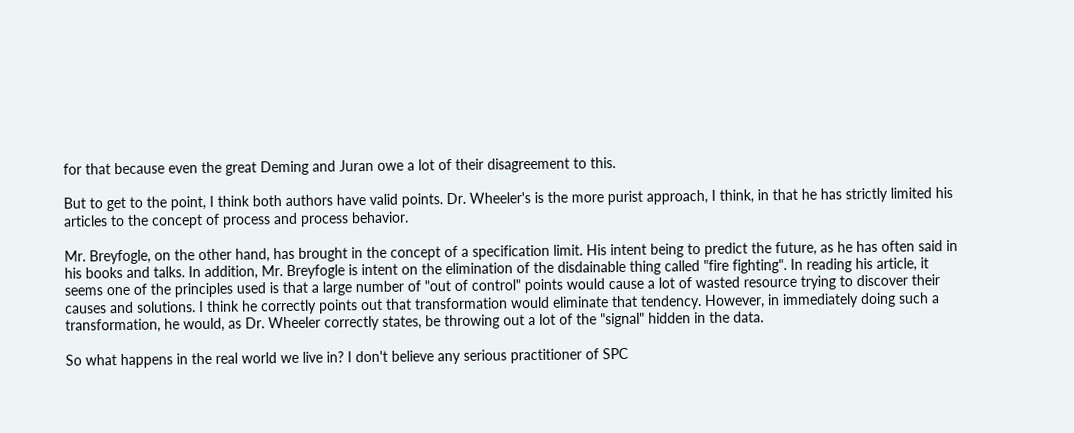for that because even the great Deming and Juran owe a lot of their disagreement to this.

But to get to the point, I think both authors have valid points. Dr. Wheeler's is the more purist approach, I think, in that he has strictly limited his articles to the concept of process and process behavior.

Mr. Breyfogle, on the other hand, has brought in the concept of a specification limit. His intent being to predict the future, as he has often said in his books and talks. In addition, Mr. Breyfogle is intent on the elimination of the disdainable thing called "fire fighting". In reading his article, it seems one of the principles used is that a large number of "out of control" points would cause a lot of wasted resource trying to discover their causes and solutions. I think he correctly points out that transformation would eliminate that tendency. However, in immediately doing such a transformation, he would, as Dr. Wheeler correctly states, be throwing out a lot of the "signal" hidden in the data.

So what happens in the real world we live in? I don't believe any serious practitioner of SPC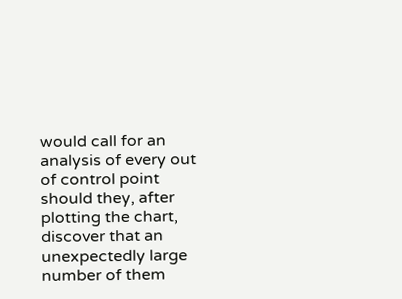would call for an analysis of every out of control point should they, after plotting the chart, discover that an unexpectedly large number of them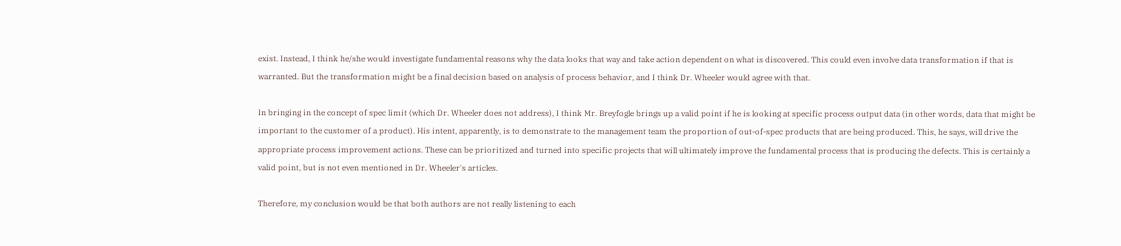exist. Instead, I think he/she would investigate fundamental reasons why the data looks that way and take action dependent on what is discovered. This could even involve data transformation if that is warranted. But the transformation might be a final decision based on analysis of process behavior, and I think Dr. Wheeler would agree with that.

In bringing in the concept of spec limit (which Dr. Wheeler does not address), I think Mr. Breyfogle brings up a valid point if he is looking at specific process output data (in other words, data that might be important to the customer of a product). His intent, apparently, is to demonstrate to the management team the proportion of out-of-spec products that are being produced. This, he says, will drive the appropriate process improvement actions. These can be prioritized and turned into specific projects that will ultimately improve the fundamental process that is producing the defects. This is certainly a valid point, but is not even mentioned in Dr. Wheeler's articles.

Therefore, my conclusion would be that both authors are not really listening to each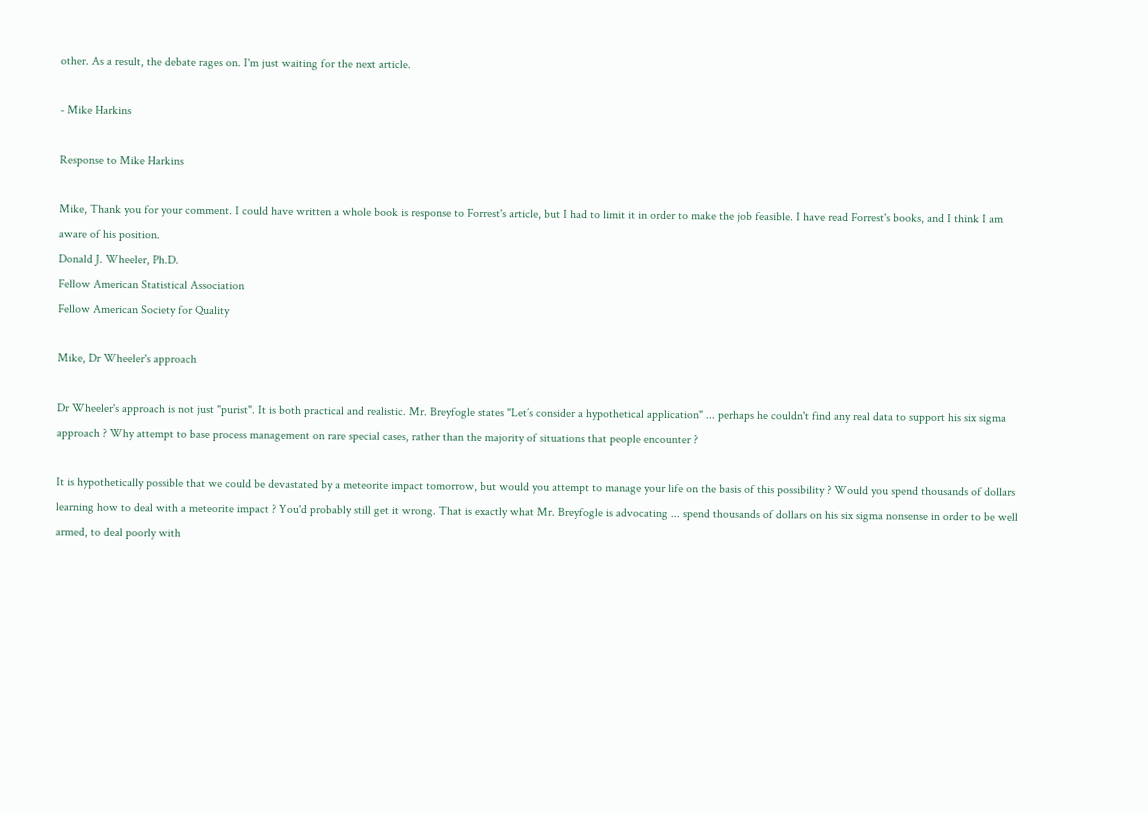other. As a result, the debate rages on. I'm just waiting for the next article.

- Mike Harkins

Response to Mike Harkins

Mike, Thank you for your comment. I could have written a whole book is response to Forrest's article, but I had to limit it in order to make the job feasible. I have read Forrest's books, and I think I am aware of his position.
Donald J. Wheeler, Ph.D.
Fellow American Statistical Association
Fellow American Society for Quality

Mike, Dr Wheeler's approach

Dr Wheeler's approach is not just "purist". It is both practical and realistic. Mr. Breyfogle states "Let’s consider a hypothetical application" ... perhaps he couldn't find any real data to support his six sigma approach ? Why attempt to base process management on rare special cases, rather than the majority of situations that people encounter ?

It is hypothetically possible that we could be devastated by a meteorite impact tomorrow, but would you attempt to manage your life on the basis of this possibility ? Would you spend thousands of dollars learning how to deal with a meteorite impact ? You'd probably still get it wrong. That is exactly what Mr. Breyfogle is advocating ... spend thousands of dollars on his six sigma nonsense in order to be well armed, to deal poorly with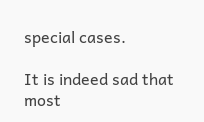special cases.

It is indeed sad that most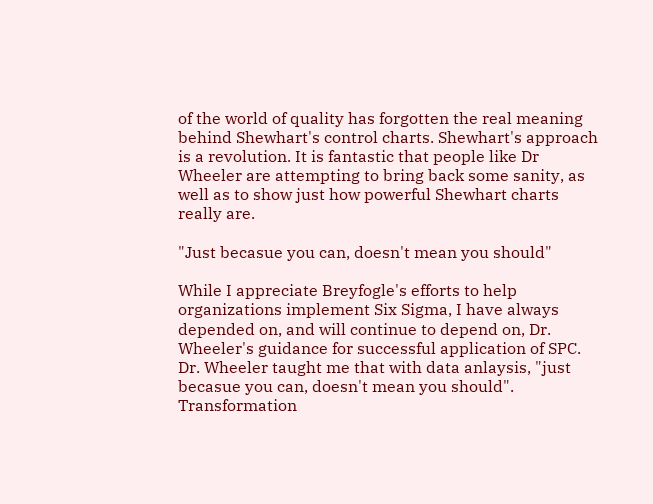of the world of quality has forgotten the real meaning behind Shewhart's control charts. Shewhart's approach is a revolution. It is fantastic that people like Dr Wheeler are attempting to bring back some sanity, as well as to show just how powerful Shewhart charts really are.

"Just becasue you can, doesn't mean you should"

While I appreciate Breyfogle's efforts to help organizations implement Six Sigma, I have always depended on, and will continue to depend on, Dr. Wheeler's guidance for successful application of SPC. Dr. Wheeler taught me that with data anlaysis, "just becasue you can, doesn't mean you should". Transformation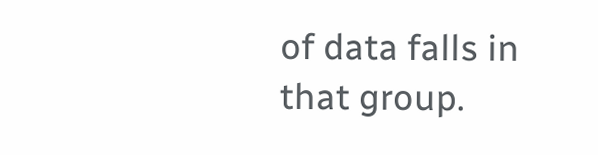of data falls in that group.